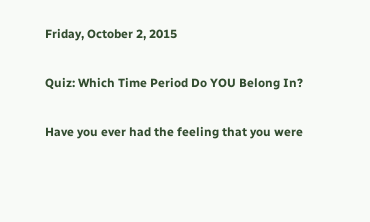Friday, October 2, 2015

Quiz: Which Time Period Do YOU Belong In?

Have you ever had the feeling that you were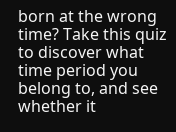born at the wrong time? Take this quiz to discover what time period you belong to, and see whether it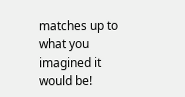matches up to what you imagined it would be!